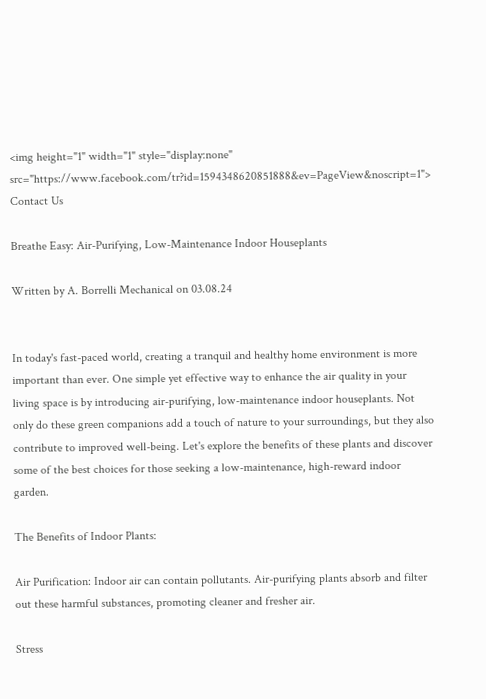<img height="1" width="1" style="display:none" src="https://www.facebook.com/tr?id=1594348620851888&ev=PageView&noscript=1">
Contact Us

Breathe Easy: Air-Purifying, Low-Maintenance Indoor Houseplants

Written by A. Borrelli Mechanical on 03.08.24


In today's fast-paced world, creating a tranquil and healthy home environment is more important than ever. One simple yet effective way to enhance the air quality in your living space is by introducing air-purifying, low-maintenance indoor houseplants. Not only do these green companions add a touch of nature to your surroundings, but they also contribute to improved well-being. Let's explore the benefits of these plants and discover some of the best choices for those seeking a low-maintenance, high-reward indoor garden.

The Benefits of Indoor Plants:

Air Purification: Indoor air can contain pollutants. Air-purifying plants absorb and filter out these harmful substances, promoting cleaner and fresher air.

Stress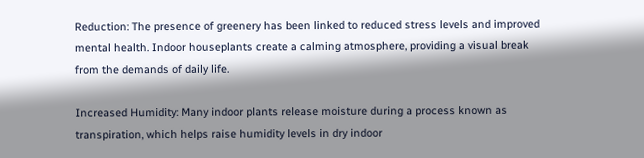Reduction: The presence of greenery has been linked to reduced stress levels and improved mental health. Indoor houseplants create a calming atmosphere, providing a visual break from the demands of daily life.

Increased Humidity: Many indoor plants release moisture during a process known as transpiration, which helps raise humidity levels in dry indoor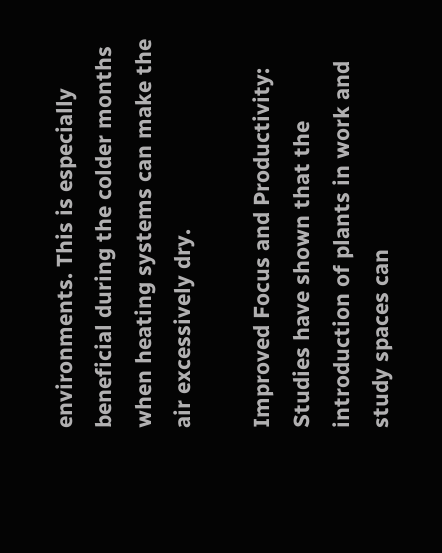environments. This is especially beneficial during the colder months when heating systems can make the air excessively dry.

Improved Focus and Productivity: Studies have shown that the introduction of plants in work and study spaces can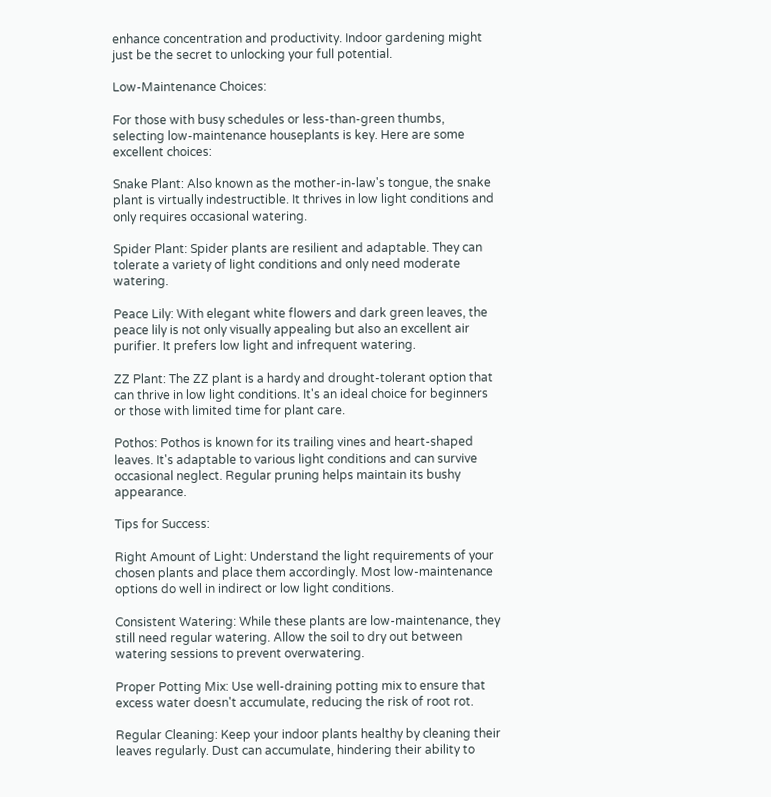enhance concentration and productivity. Indoor gardening might just be the secret to unlocking your full potential.

Low-Maintenance Choices:

For those with busy schedules or less-than-green thumbs, selecting low-maintenance houseplants is key. Here are some excellent choices:

Snake Plant: Also known as the mother-in-law's tongue, the snake plant is virtually indestructible. It thrives in low light conditions and only requires occasional watering.

Spider Plant: Spider plants are resilient and adaptable. They can tolerate a variety of light conditions and only need moderate watering.

Peace Lily: With elegant white flowers and dark green leaves, the peace lily is not only visually appealing but also an excellent air purifier. It prefers low light and infrequent watering.

ZZ Plant: The ZZ plant is a hardy and drought-tolerant option that can thrive in low light conditions. It's an ideal choice for beginners or those with limited time for plant care.

Pothos: Pothos is known for its trailing vines and heart-shaped leaves. It's adaptable to various light conditions and can survive occasional neglect. Regular pruning helps maintain its bushy appearance.

Tips for Success:

Right Amount of Light: Understand the light requirements of your chosen plants and place them accordingly. Most low-maintenance options do well in indirect or low light conditions.

Consistent Watering: While these plants are low-maintenance, they still need regular watering. Allow the soil to dry out between watering sessions to prevent overwatering.

Proper Potting Mix: Use well-draining potting mix to ensure that excess water doesn't accumulate, reducing the risk of root rot.

Regular Cleaning: Keep your indoor plants healthy by cleaning their leaves regularly. Dust can accumulate, hindering their ability to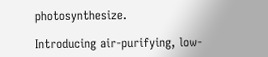photosynthesize.

Introducing air-purifying, low-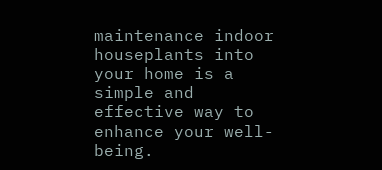maintenance indoor houseplants into your home is a simple and effective way to enhance your well-being.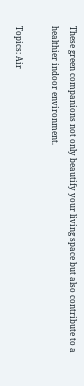These green companions not only beautify your living space but also contribute to a healthier indoor environment.

Topics: Air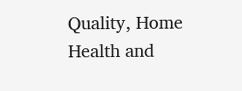Quality, Home Health and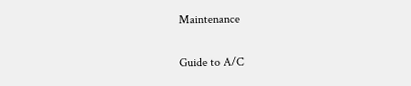Maintenance

Guide to A/C